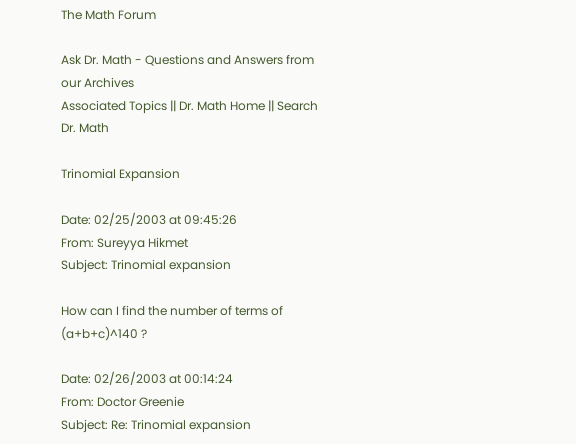The Math Forum

Ask Dr. Math - Questions and Answers from our Archives
Associated Topics || Dr. Math Home || Search Dr. Math

Trinomial Expansion

Date: 02/25/2003 at 09:45:26
From: Sureyya Hikmet
Subject: Trinomial expansion

How can I find the number of terms of (a+b+c)^140 ?

Date: 02/26/2003 at 00:14:24
From: Doctor Greenie
Subject: Re: Trinomial expansion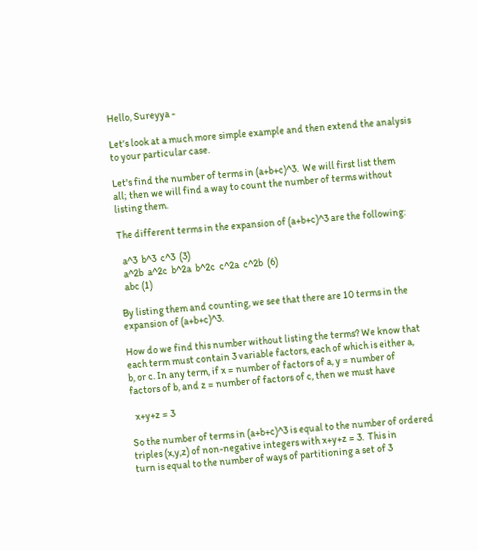Hello, Sureyya -

Let's look at a much more simple example and then extend the analysis
to your particular case.

Let's find the number of terms in (a+b+c)^3.  We will first list them
all; then we will find a way to count the number of terms without
listing them.

The different terms in the expansion of (a+b+c)^3 are the following:

  a^3  b^3  c^3  (3)
  a^2b  a^2c  b^2a  b^2c  c^2a  c^2b  (6)
  abc (1)

By listing them and counting, we see that there are 10 terms in the
expansion of (a+b+c)^3.

How do we find this number without listing the terms? We know that
each term must contain 3 variable factors, each of which is either a,
b, or c. In any term, if x = number of factors of a, y = number of
factors of b, and z = number of factors of c, then we must have

  x+y+z = 3

So the number of terms in (a+b+c)^3 is equal to the number of ordered
triples (x,y,z) of non-negative integers with x+y+z = 3.  This in
turn is equal to the number of ways of partitioning a set of 3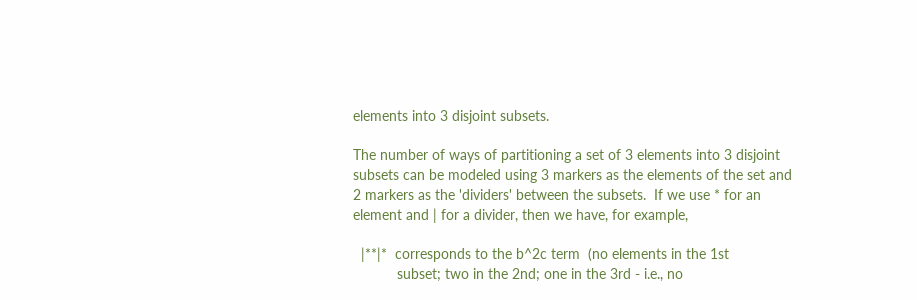elements into 3 disjoint subsets.

The number of ways of partitioning a set of 3 elements into 3 disjoint
subsets can be modeled using 3 markers as the elements of the set and
2 markers as the 'dividers' between the subsets.  If we use * for an
element and | for a divider, then we have, for example,

  |**|*  corresponds to the b^2c term  (no elements in the 1st
           subset; two in the 2nd; one in the 3rd - i.e., no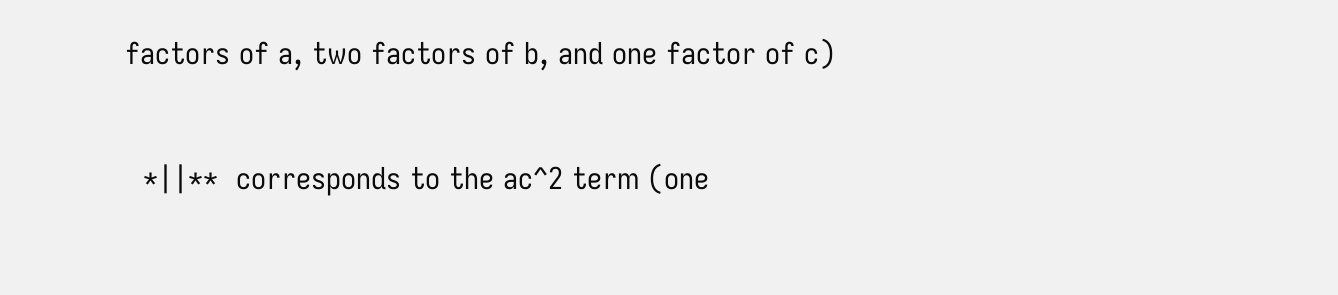factors of a, two factors of b, and one factor of c)

  *||**  corresponds to the ac^2 term (one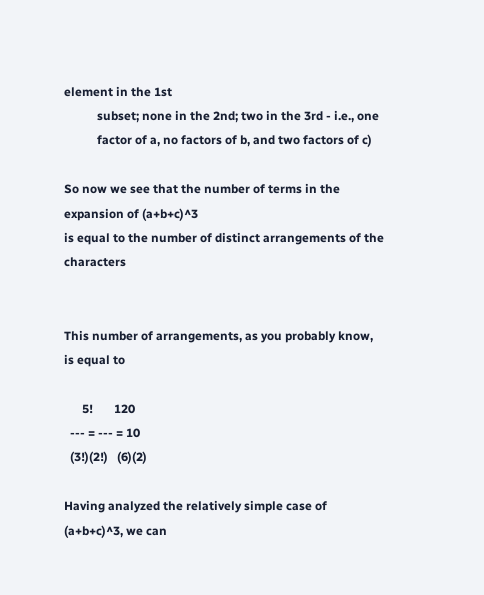element in the 1st
           subset; none in the 2nd; two in the 3rd - i.e., one
           factor of a, no factors of b, and two factors of c)

So now we see that the number of terms in the expansion of (a+b+c)^3
is equal to the number of distinct arrangements of the characters


This number of arrangements, as you probably know, is equal to

      5!       120
  --- = --- = 10
  (3!)(2!)   (6)(2)

Having analyzed the relatively simple case of (a+b+c)^3, we can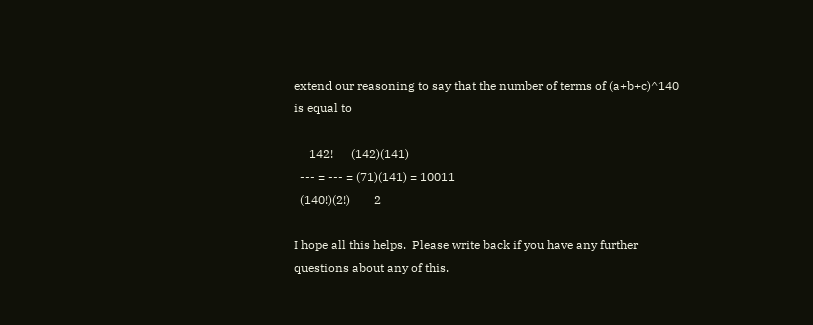extend our reasoning to say that the number of terms of (a+b+c)^140
is equal to

     142!      (142)(141)
  --- = --- = (71)(141) = 10011
  (140!)(2!)        2

I hope all this helps.  Please write back if you have any further
questions about any of this.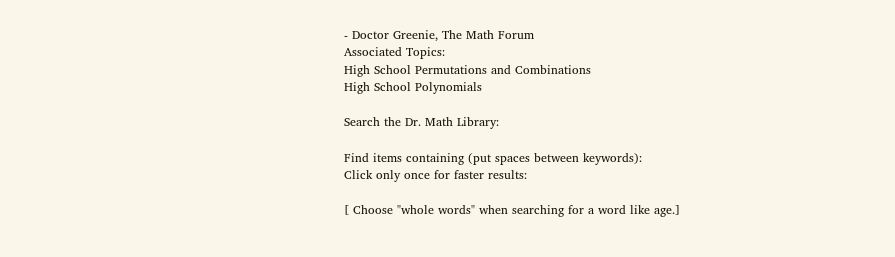- Doctor Greenie, The Math Forum
Associated Topics:
High School Permutations and Combinations
High School Polynomials

Search the Dr. Math Library:

Find items containing (put spaces between keywords):
Click only once for faster results:

[ Choose "whole words" when searching for a word like age.]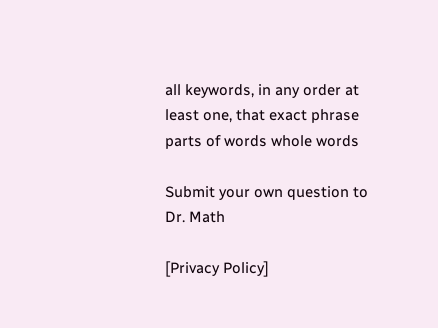all keywords, in any order at least one, that exact phrase
parts of words whole words

Submit your own question to Dr. Math

[Privacy Policy]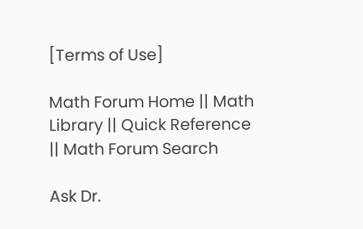[Terms of Use]

Math Forum Home || Math Library || Quick Reference || Math Forum Search

Ask Dr.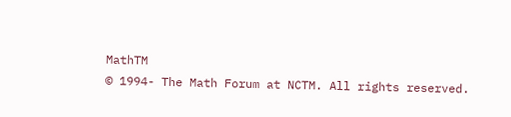MathTM
© 1994- The Math Forum at NCTM. All rights reserved.